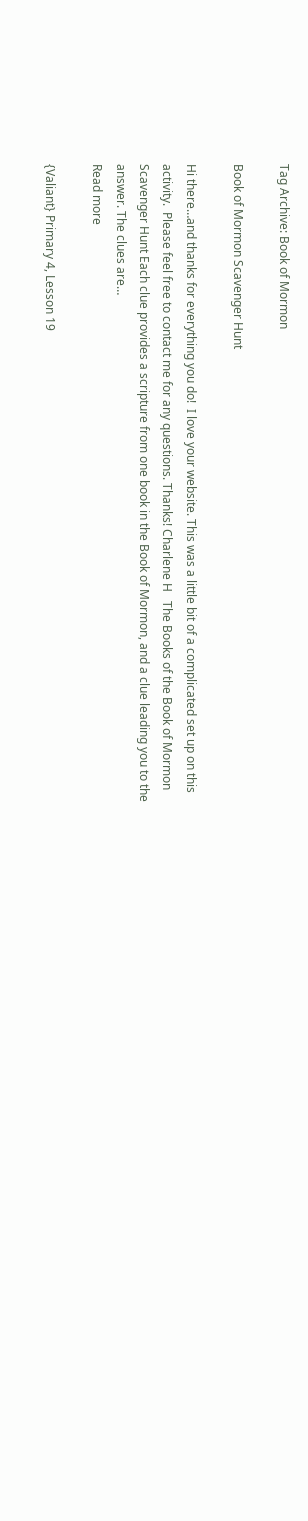Tag Archive: Book of Mormon

Book of Mormon Scavenger Hunt

Hi there…and thanks for everything you do!  I love your website. This was a little bit of a complicated set up on this activity.  Please feel free to contact me for any questions. Thanks! Charlene H   The Books of the Book of Mormon Scavenger Hunt Each clue provides a scripture from one book in the Book of Mormon, and a clue leading you to the answer. The clues are…
Read more

{Valiant} Primary 4, Lesson 19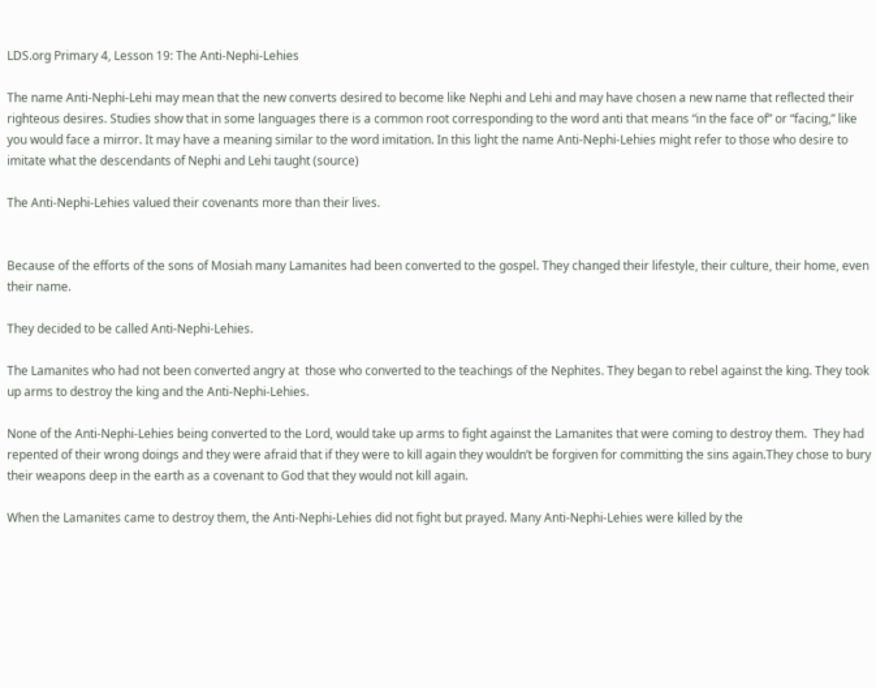LDS.org Primary 4, Lesson 19: The Anti-Nephi-Lehies

The name Anti-Nephi-Lehi may mean that the new converts desired to become like Nephi and Lehi and may have chosen a new name that reflected their righteous desires. Studies show that in some languages there is a common root corresponding to the word anti that means “in the face of” or “facing,” like you would face a mirror. It may have a meaning similar to the word imitation. In this light the name Anti-Nephi-Lehies might refer to those who desire to imitate what the descendants of Nephi and Lehi taught (source)

The Anti-Nephi-Lehies valued their covenants more than their lives.


Because of the efforts of the sons of Mosiah many Lamanites had been converted to the gospel. They changed their lifestyle, their culture, their home, even their name.

They decided to be called Anti-Nephi-Lehies.

The Lamanites who had not been converted angry at  those who converted to the teachings of the Nephites. They began to rebel against the king. They took up arms to destroy the king and the Anti-Nephi-Lehies.

None of the Anti-Nephi-Lehies being converted to the Lord, would take up arms to fight against the Lamanites that were coming to destroy them.  They had repented of their wrong doings and they were afraid that if they were to kill again they wouldn’t be forgiven for committing the sins again.They chose to bury their weapons deep in the earth as a covenant to God that they would not kill again.

When the Lamanites came to destroy them, the Anti-Nephi-Lehies did not fight but prayed. Many Anti-Nephi-Lehies were killed by the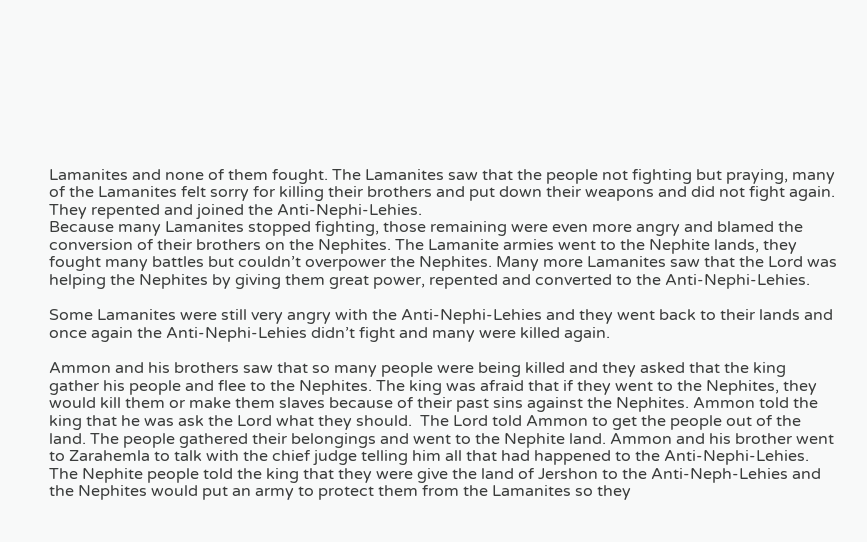Lamanites and none of them fought. The Lamanites saw that the people not fighting but praying, many of the Lamanites felt sorry for killing their brothers and put down their weapons and did not fight again. They repented and joined the Anti-Nephi-Lehies.
Because many Lamanites stopped fighting, those remaining were even more angry and blamed the conversion of their brothers on the Nephites. The Lamanite armies went to the Nephite lands, they fought many battles but couldn’t overpower the Nephites. Many more Lamanites saw that the Lord was helping the Nephites by giving them great power, repented and converted to the Anti-Nephi-Lehies.

Some Lamanites were still very angry with the Anti-Nephi-Lehies and they went back to their lands and once again the Anti-Nephi-Lehies didn’t fight and many were killed again.

Ammon and his brothers saw that so many people were being killed and they asked that the king gather his people and flee to the Nephites. The king was afraid that if they went to the Nephites, they would kill them or make them slaves because of their past sins against the Nephites. Ammon told the king that he was ask the Lord what they should.  The Lord told Ammon to get the people out of the land. The people gathered their belongings and went to the Nephite land. Ammon and his brother went to Zarahemla to talk with the chief judge telling him all that had happened to the Anti-Nephi-Lehies. The Nephite people told the king that they were give the land of Jershon to the Anti-Neph-Lehies and the Nephites would put an army to protect them from the Lamanites so they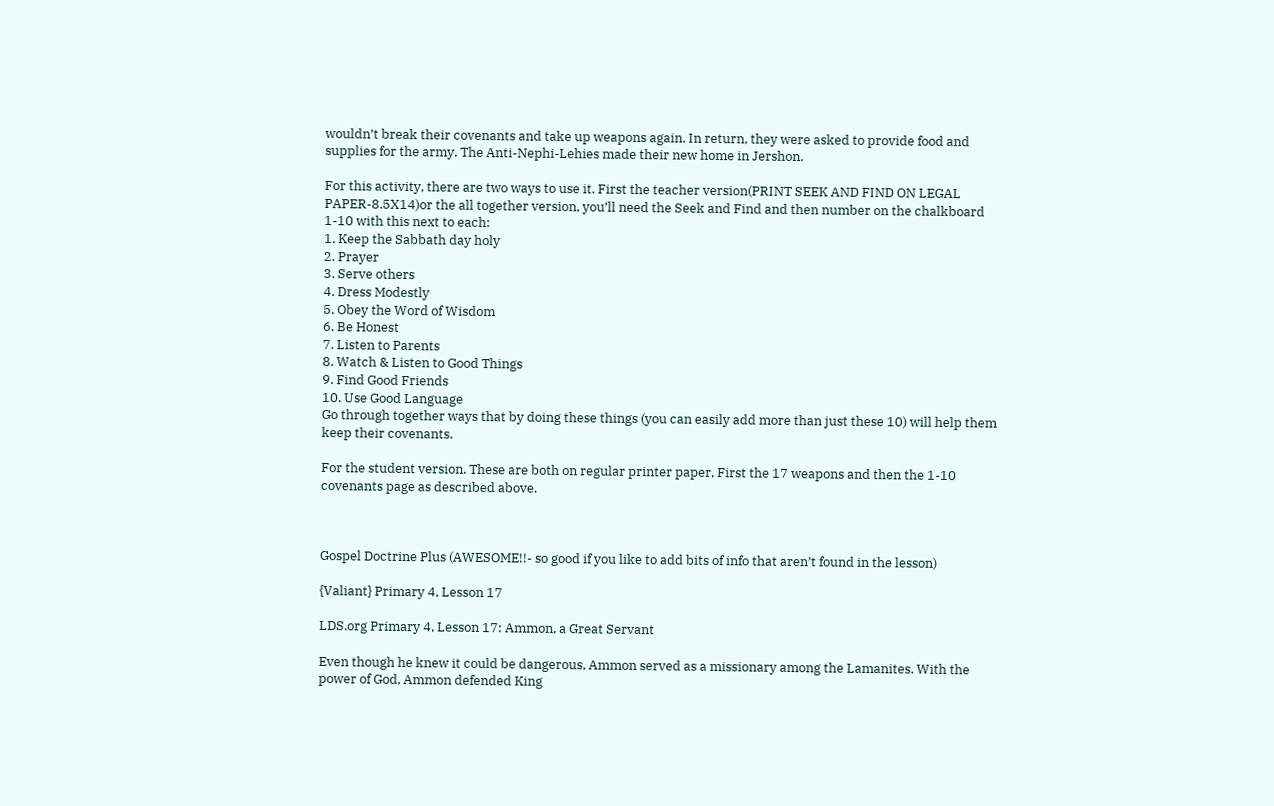wouldn’t break their covenants and take up weapons again. In return, they were asked to provide food and supplies for the army. The Anti-Nephi-Lehies made their new home in Jershon.

For this activity, there are two ways to use it. First the teacher version(PRINT SEEK AND FIND ON LEGAL PAPER-8.5X14)or the all together version, you’ll need the Seek and Find and then number on the chalkboard 1-10 with this next to each:
1. Keep the Sabbath day holy
2. Prayer
3. Serve others
4. Dress Modestly
5. Obey the Word of Wisdom
6. Be Honest
7. Listen to Parents
8. Watch & Listen to Good Things
9. Find Good Friends
10. Use Good Language
Go through together ways that by doing these things (you can easily add more than just these 10) will help them keep their covenants.

For the student version. These are both on regular printer paper, First the 17 weapons and then the 1-10 covenants page as described above.



Gospel Doctrine Plus (AWESOME!!- so good if you like to add bits of info that aren’t found in the lesson)

{Valiant} Primary 4, Lesson 17

LDS.org Primary 4, Lesson 17: Ammon, a Great Servant

Even though he knew it could be dangerous, Ammon served as a missionary among the Lamanites. With the power of God, Ammon defended King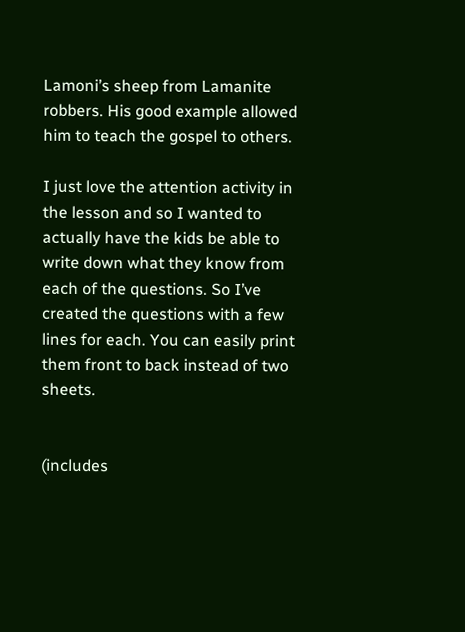Lamoni’s sheep from Lamanite robbers. His good example allowed him to teach the gospel to others.

I just love the attention activity in the lesson and so I wanted to actually have the kids be able to write down what they know from each of the questions. So I’ve created the questions with a few lines for each. You can easily print them front to back instead of two sheets.


(includes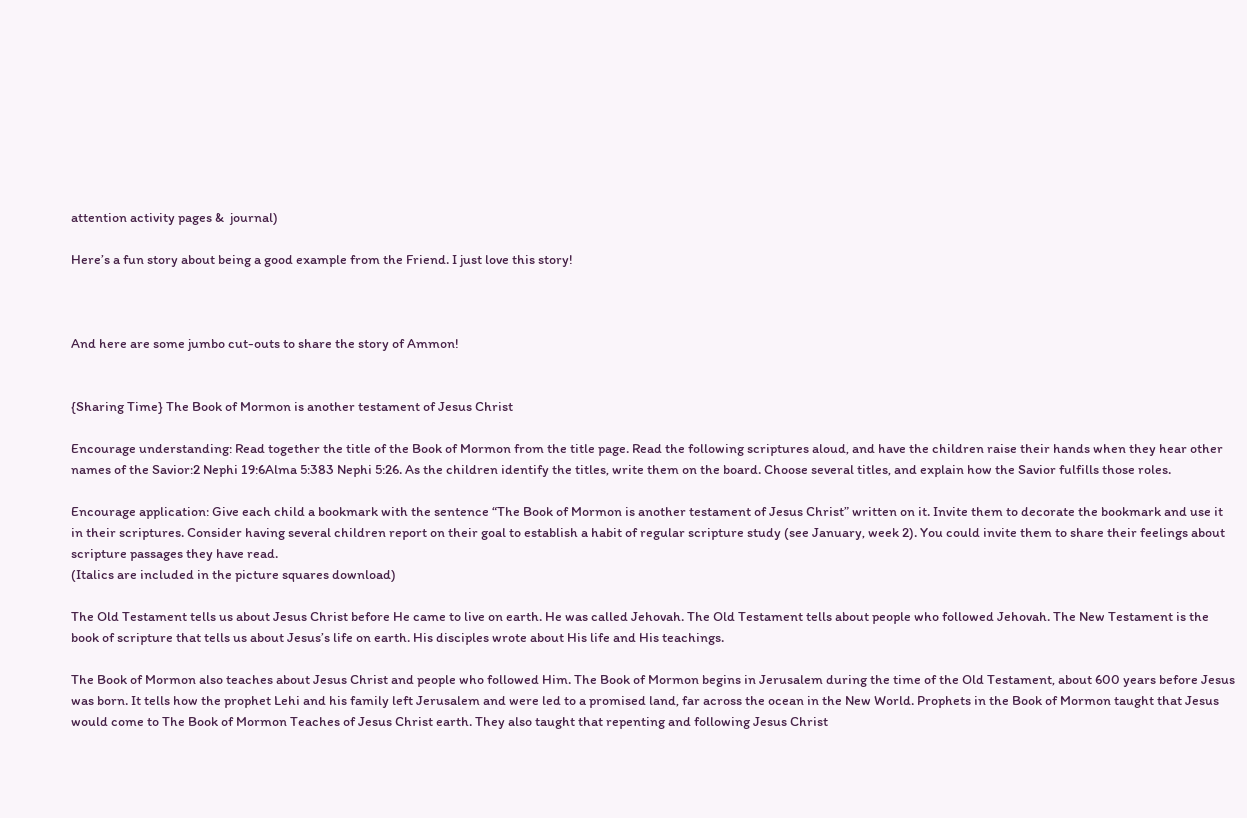attention activity pages &  journal)

Here’s a fun story about being a good example from the Friend. I just love this story!



And here are some jumbo cut-outs to share the story of Ammon!


{Sharing Time} The Book of Mormon is another testament of Jesus Christ

Encourage understanding: Read together the title of the Book of Mormon from the title page. Read the following scriptures aloud, and have the children raise their hands when they hear other names of the Savior:2 Nephi 19:6Alma 5:383 Nephi 5:26. As the children identify the titles, write them on the board. Choose several titles, and explain how the Savior fulfills those roles.

Encourage application: Give each child a bookmark with the sentence “The Book of Mormon is another testament of Jesus Christ” written on it. Invite them to decorate the bookmark and use it in their scriptures. Consider having several children report on their goal to establish a habit of regular scripture study (see January, week 2). You could invite them to share their feelings about scripture passages they have read.
(Italics are included in the picture squares download)

The Old Testament tells us about Jesus Christ before He came to live on earth. He was called Jehovah. The Old Testament tells about people who followed Jehovah. The New Testament is the book of scripture that tells us about Jesus’s life on earth. His disciples wrote about His life and His teachings.

The Book of Mormon also teaches about Jesus Christ and people who followed Him. The Book of Mormon begins in Jerusalem during the time of the Old Testament, about 600 years before Jesus was born. It tells how the prophet Lehi and his family left Jerusalem and were led to a promised land, far across the ocean in the New World. Prophets in the Book of Mormon taught that Jesus would come to The Book of Mormon Teaches of Jesus Christ earth. They also taught that repenting and following Jesus Christ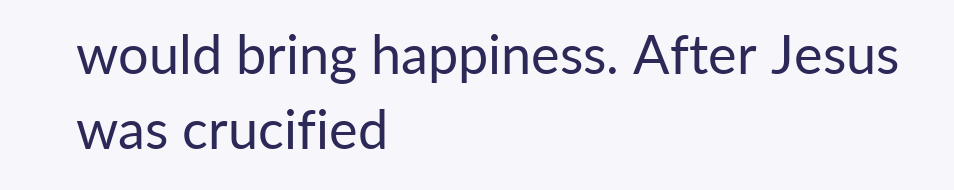would bring happiness. After Jesus was crucified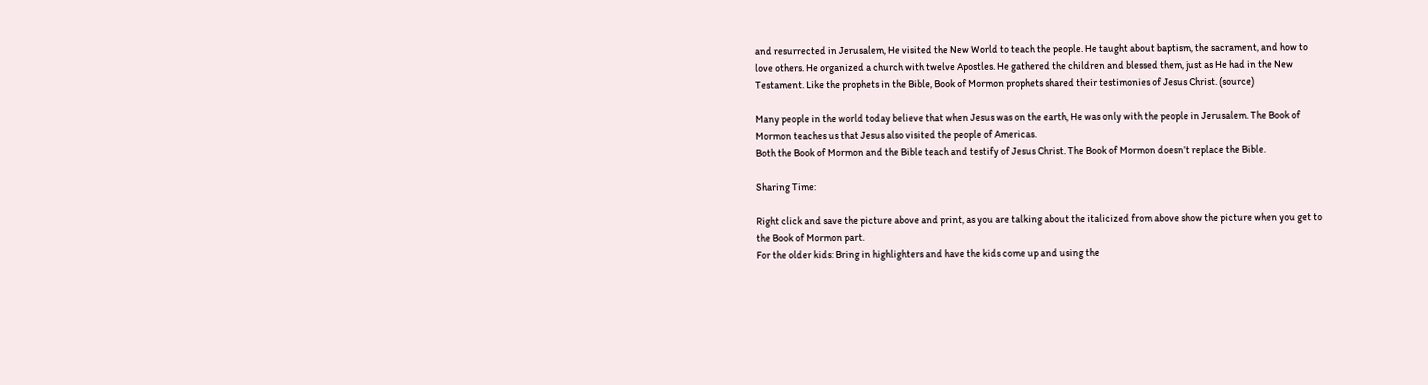and resurrected in Jerusalem, He visited the New World to teach the people. He taught about baptism, the sacrament, and how to love others. He organized a church with twelve Apostles. He gathered the children and blessed them, just as He had in the New Testament. Like the prophets in the Bible, Book of Mormon prophets shared their testimonies of Jesus Christ. (source)

Many people in the world today believe that when Jesus was on the earth, He was only with the people in Jerusalem. The Book of Mormon teaches us that Jesus also visited the people of Americas.
Both the Book of Mormon and the Bible teach and testify of Jesus Christ. The Book of Mormon doesn’t replace the Bible.

Sharing Time:

Right click and save the picture above and print, as you are talking about the italicized from above show the picture when you get to the Book of Mormon part.
For the older kids: Bring in highlighters and have the kids come up and using the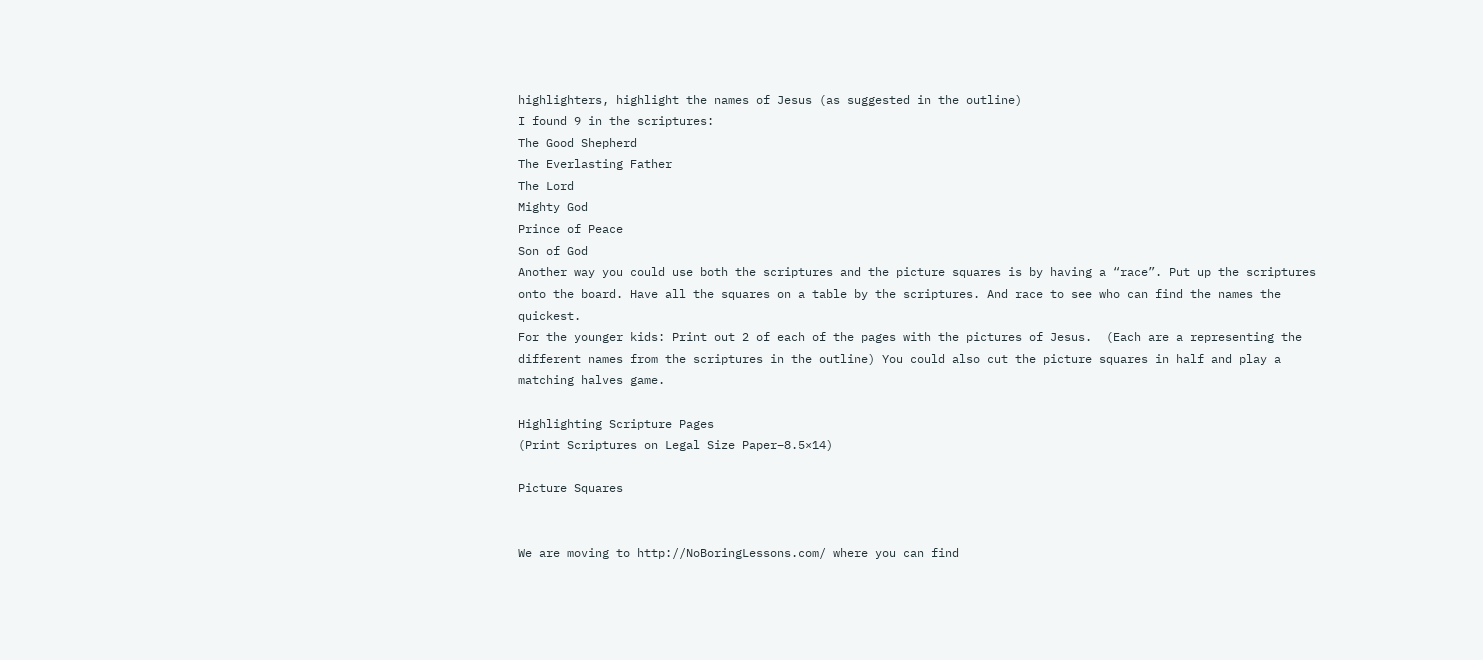highlighters, highlight the names of Jesus (as suggested in the outline)
I found 9 in the scriptures:
The Good Shepherd
The Everlasting Father
The Lord
Mighty God
Prince of Peace
Son of God
Another way you could use both the scriptures and the picture squares is by having a “race”. Put up the scriptures onto the board. Have all the squares on a table by the scriptures. And race to see who can find the names the quickest.
For the younger kids: Print out 2 of each of the pages with the pictures of Jesus.  (Each are a representing the different names from the scriptures in the outline) You could also cut the picture squares in half and play a matching halves game.

Highlighting Scripture Pages
(Print Scriptures on Legal Size Paper–8.5×14)

Picture Squares


We are moving to http://NoBoringLessons.com/ where you can find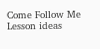Come Follow Me Lesson ideas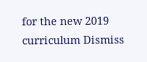for the new 2019 curriculum Dismiss